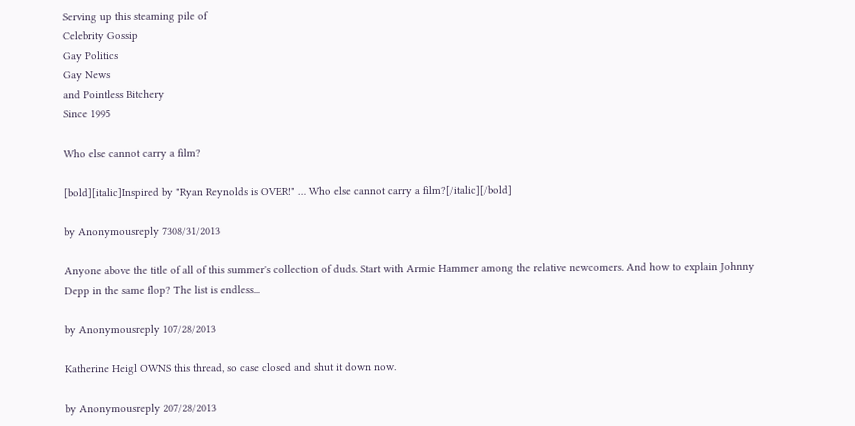Serving up this steaming pile of
Celebrity Gossip
Gay Politics
Gay News
and Pointless Bitchery
Since 1995

Who else cannot carry a film?

[bold][italic]Inspired by "Ryan Reynolds is OVER!" … Who else cannot carry a film?[/italic][/bold]

by Anonymousreply 7308/31/2013

Anyone above the title of all of this summer's collection of duds. Start with Armie Hammer among the relative newcomers. And how to explain Johnny Depp in the same flop? The list is endless...

by Anonymousreply 107/28/2013

Katherine Heigl OWNS this thread, so case closed and shut it down now.

by Anonymousreply 207/28/2013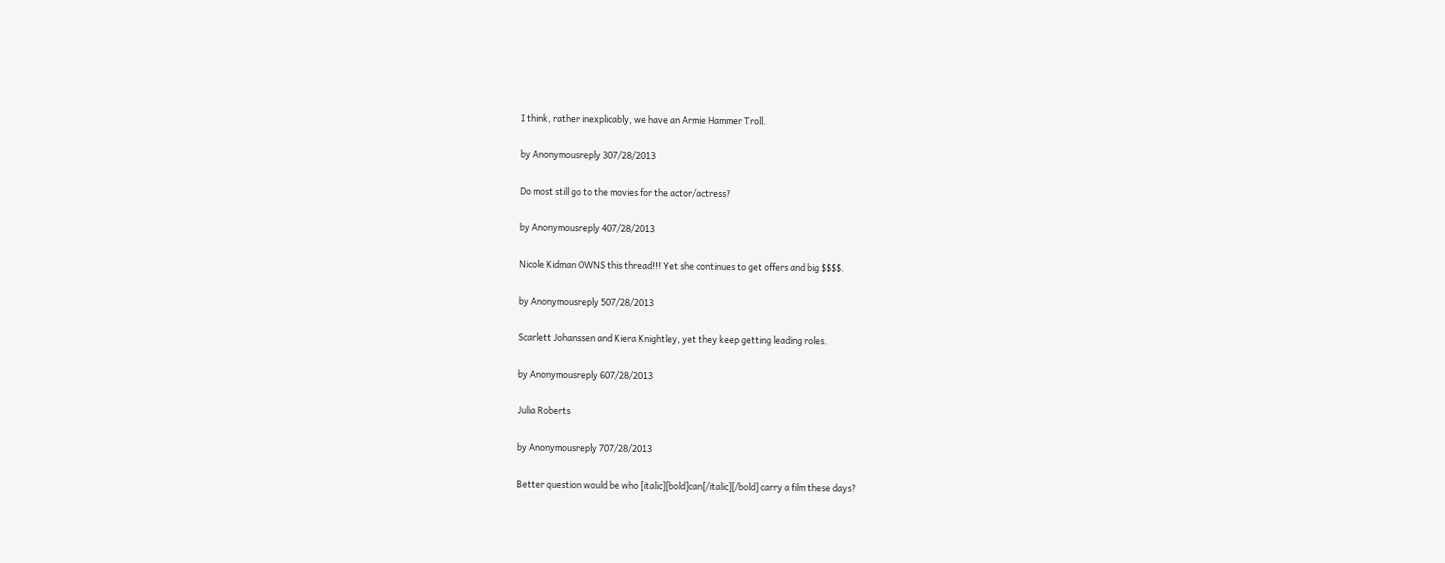I think, rather inexplicably, we have an Armie Hammer Troll.

by Anonymousreply 307/28/2013

Do most still go to the movies for the actor/actress?

by Anonymousreply 407/28/2013

Nicole Kidman OWNS this thread!!! Yet she continues to get offers and big $$$$.

by Anonymousreply 507/28/2013

Scarlett Johanssen and Kiera Knightley, yet they keep getting leading roles.

by Anonymousreply 607/28/2013

Julia Roberts

by Anonymousreply 707/28/2013

Better question would be who [italic][bold]can[/italic][/bold] carry a film these days?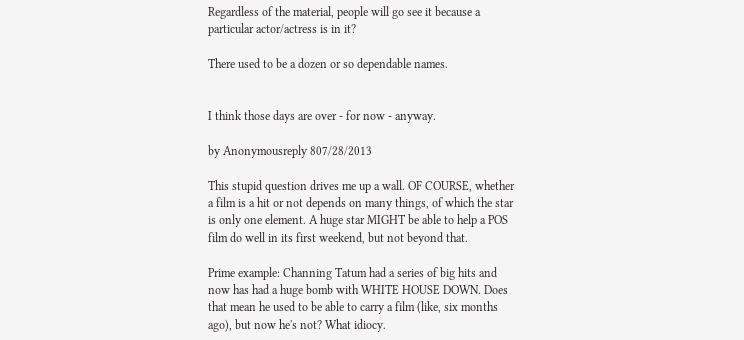Regardless of the material, people will go see it because a particular actor/actress is in it?

There used to be a dozen or so dependable names.


I think those days are over - for now - anyway.

by Anonymousreply 807/28/2013

This stupid question drives me up a wall. OF COURSE, whether a film is a hit or not depends on many things, of which the star is only one element. A huge star MIGHT be able to help a POS film do well in its first weekend, but not beyond that.

Prime example: Channing Tatum had a series of big hits and now has had a huge bomb with WHITE HOUSE DOWN. Does that mean he used to be able to carry a film (like, six months ago), but now he's not? What idiocy.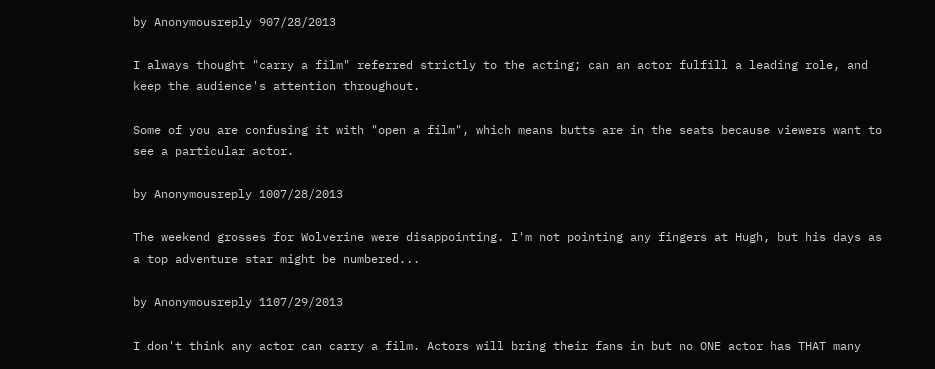by Anonymousreply 907/28/2013

I always thought "carry a film" referred strictly to the acting; can an actor fulfill a leading role, and keep the audience's attention throughout.

Some of you are confusing it with "open a film", which means butts are in the seats because viewers want to see a particular actor.

by Anonymousreply 1007/28/2013

The weekend grosses for Wolverine were disappointing. I'm not pointing any fingers at Hugh, but his days as a top adventure star might be numbered...

by Anonymousreply 1107/29/2013

I don't think any actor can carry a film. Actors will bring their fans in but no ONE actor has THAT many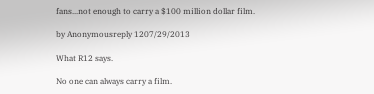fans...not enough to carry a $100 million dollar film.

by Anonymousreply 1207/29/2013

What R12 says.

No one can always carry a film.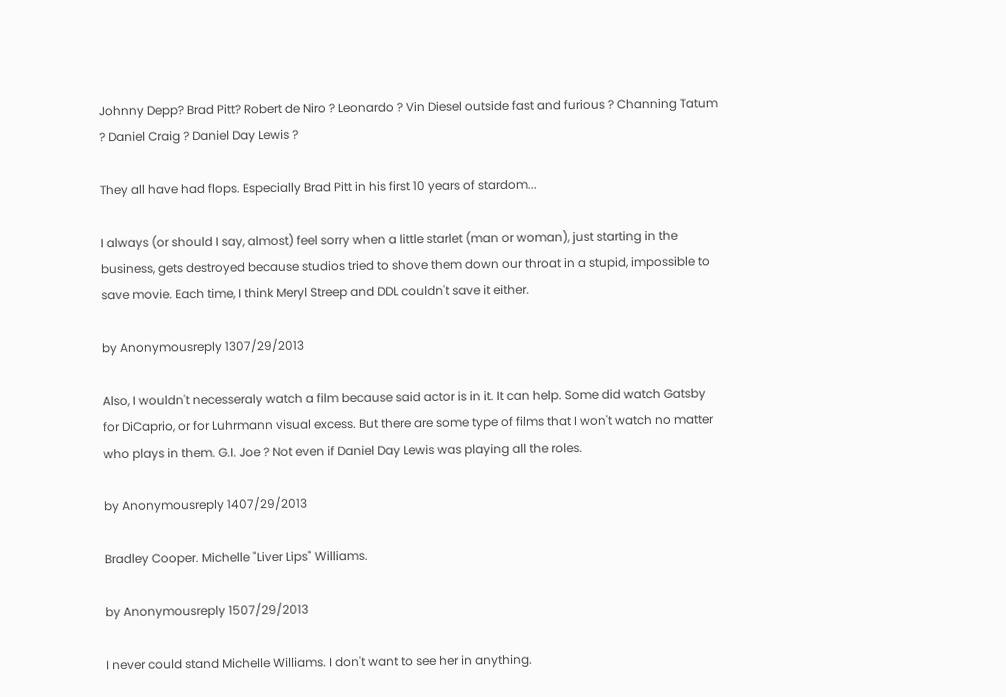Johnny Depp? Brad Pitt? Robert de Niro ? Leonardo ? Vin Diesel outside fast and furious ? Channing Tatum ? Daniel Craig ? Daniel Day Lewis ?

They all have had flops. Especially Brad Pitt in his first 10 years of stardom...

I always (or should I say, almost) feel sorry when a little starlet (man or woman), just starting in the business, gets destroyed because studios tried to shove them down our throat in a stupid, impossible to save movie. Each time, I think Meryl Streep and DDL couldn't save it either.

by Anonymousreply 1307/29/2013

Also, I wouldn't necesseraly watch a film because said actor is in it. It can help. Some did watch Gatsby for DiCaprio, or for Luhrmann visual excess. But there are some type of films that I won't watch no matter who plays in them. G.I. Joe ? Not even if Daniel Day Lewis was playing all the roles.

by Anonymousreply 1407/29/2013

Bradley Cooper. Michelle "Liver Lips" Williams.

by Anonymousreply 1507/29/2013

I never could stand Michelle Williams. I don't want to see her in anything.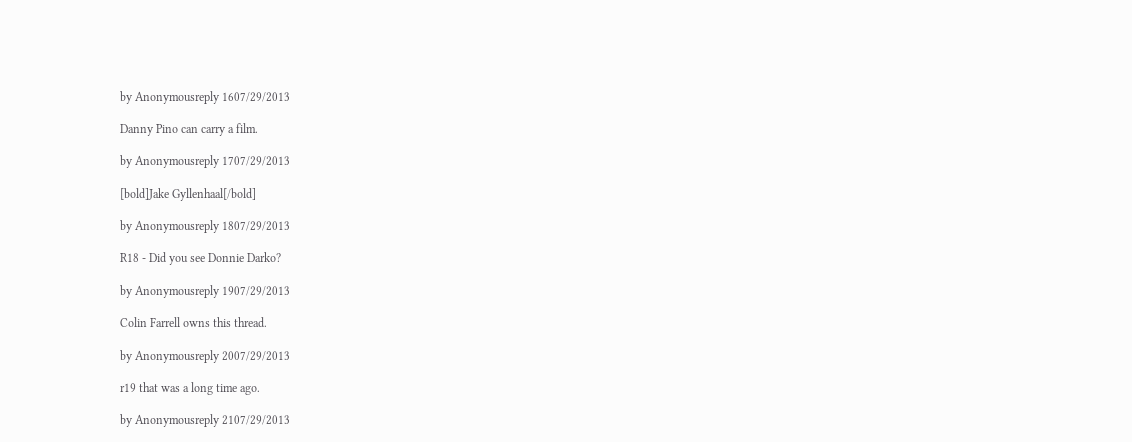by Anonymousreply 1607/29/2013

Danny Pino can carry a film.

by Anonymousreply 1707/29/2013

[bold]Jake Gyllenhaal[/bold]

by Anonymousreply 1807/29/2013

R18 - Did you see Donnie Darko?

by Anonymousreply 1907/29/2013

Colin Farrell owns this thread.

by Anonymousreply 2007/29/2013

r19 that was a long time ago.

by Anonymousreply 2107/29/2013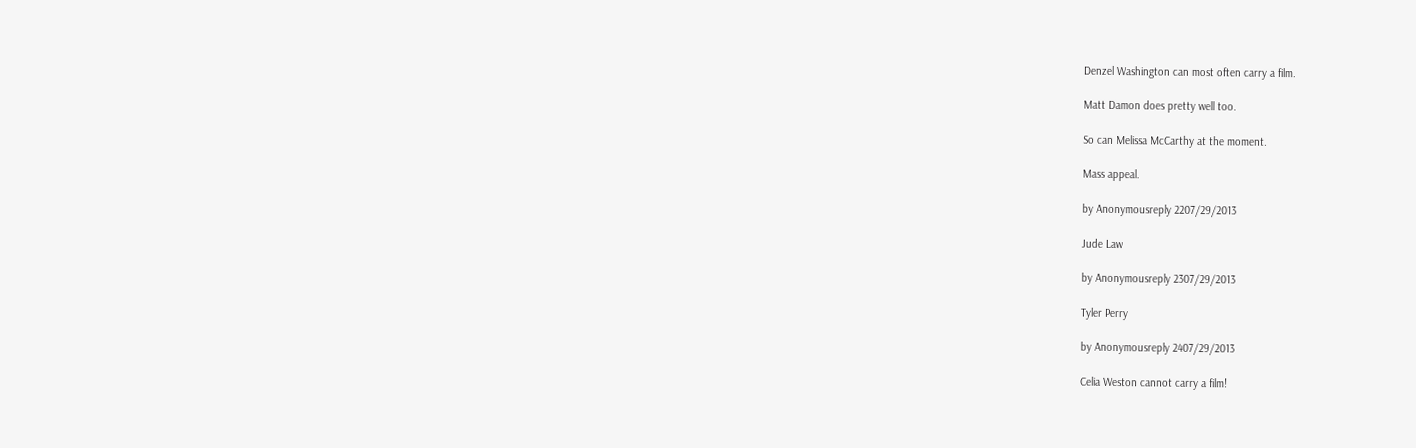Denzel Washington can most often carry a film.

Matt Damon does pretty well too.

So can Melissa McCarthy at the moment.

Mass appeal.

by Anonymousreply 2207/29/2013

Jude Law

by Anonymousreply 2307/29/2013

Tyler Perry

by Anonymousreply 2407/29/2013

Celia Weston cannot carry a film!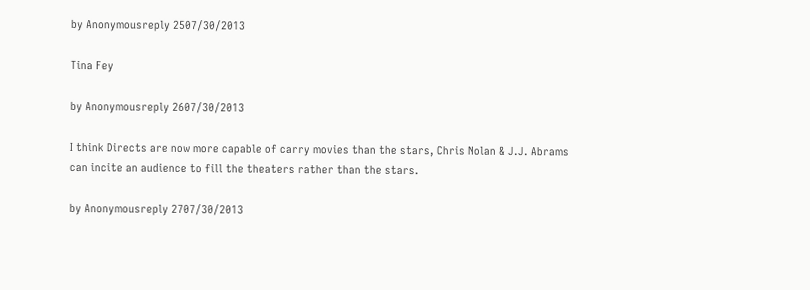by Anonymousreply 2507/30/2013

Tina Fey

by Anonymousreply 2607/30/2013

I think Directs are now more capable of carry movies than the stars, Chris Nolan & J.J. Abrams can incite an audience to fill the theaters rather than the stars.

by Anonymousreply 2707/30/2013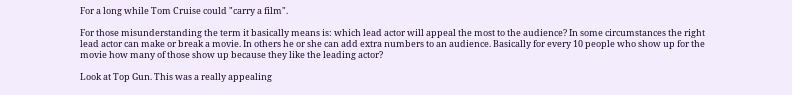For a long while Tom Cruise could "carry a film".

For those misunderstanding the term it basically means is: which lead actor will appeal the most to the audience? In some circumstances the right lead actor can make or break a movie. In others he or she can add extra numbers to an audience. Basically for every 10 people who show up for the movie how many of those show up because they like the leading actor?

Look at Top Gun. This was a really appealing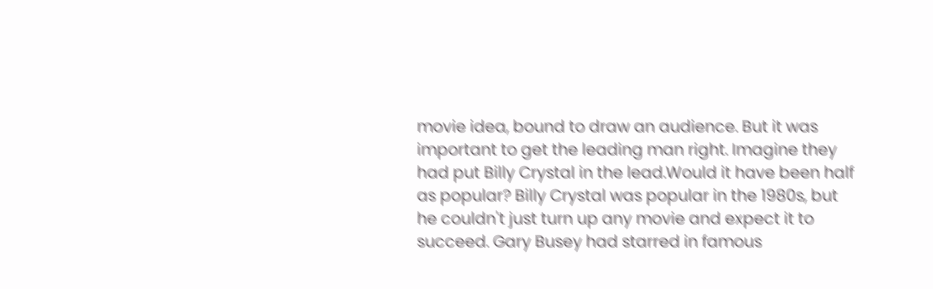movie idea, bound to draw an audience. But it was important to get the leading man right. Imagine they had put Billy Crystal in the lead.Would it have been half as popular? Billy Crystal was popular in the 1980s, but he couldn't just turn up any movie and expect it to succeed. Gary Busey had starred in famous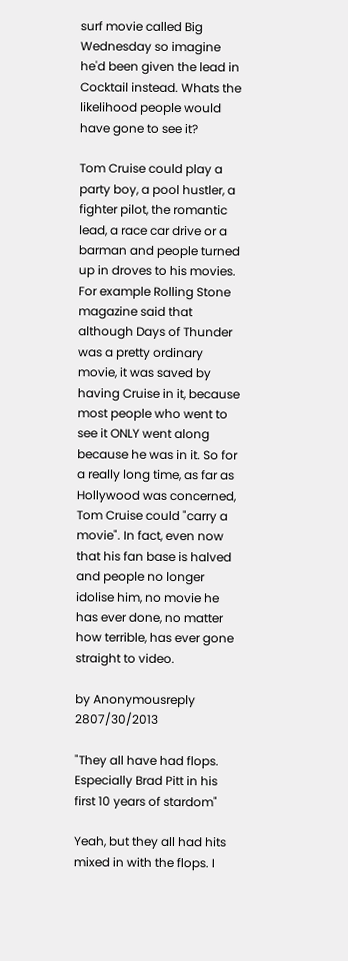surf movie called Big Wednesday so imagine he'd been given the lead in Cocktail instead. Whats the likelihood people would have gone to see it?

Tom Cruise could play a party boy, a pool hustler, a fighter pilot, the romantic lead, a race car drive or a barman and people turned up in droves to his movies. For example Rolling Stone magazine said that although Days of Thunder was a pretty ordinary movie, it was saved by having Cruise in it, because most people who went to see it ONLY went along because he was in it. So for a really long time, as far as Hollywood was concerned, Tom Cruise could "carry a movie". In fact, even now that his fan base is halved and people no longer idolise him, no movie he has ever done, no matter how terrible, has ever gone straight to video.

by Anonymousreply 2807/30/2013

"They all have had flops. Especially Brad Pitt in his first 10 years of stardom"

Yeah, but they all had hits mixed in with the flops. I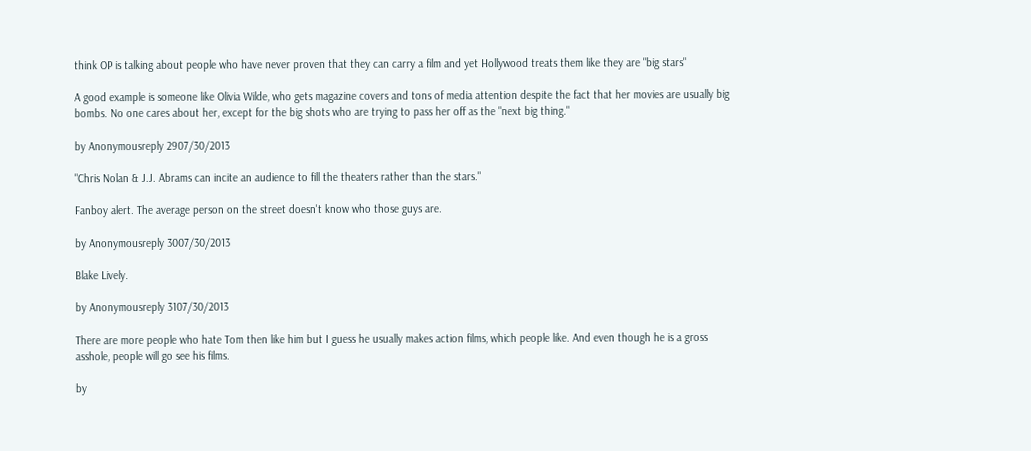think OP is talking about people who have never proven that they can carry a film and yet Hollywood treats them like they are "big stars"

A good example is someone like Olivia Wilde, who gets magazine covers and tons of media attention despite the fact that her movies are usually big bombs. No one cares about her, except for the big shots who are trying to pass her off as the "next big thing."

by Anonymousreply 2907/30/2013

"Chris Nolan & J.J. Abrams can incite an audience to fill the theaters rather than the stars."

Fanboy alert. The average person on the street doesn't know who those guys are.

by Anonymousreply 3007/30/2013

Blake Lively.

by Anonymousreply 3107/30/2013

There are more people who hate Tom then like him but I guess he usually makes action films, which people like. And even though he is a gross asshole, people will go see his films.

by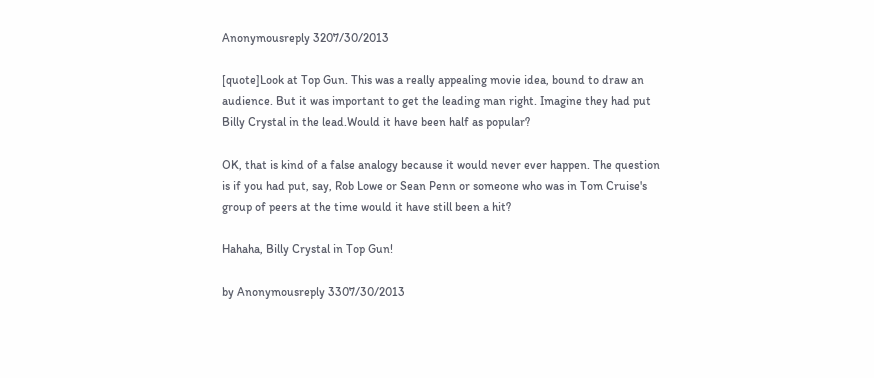Anonymousreply 3207/30/2013

[quote]Look at Top Gun. This was a really appealing movie idea, bound to draw an audience. But it was important to get the leading man right. Imagine they had put Billy Crystal in the lead.Would it have been half as popular?

OK, that is kind of a false analogy because it would never ever happen. The question is if you had put, say, Rob Lowe or Sean Penn or someone who was in Tom Cruise's group of peers at the time would it have still been a hit?

Hahaha, Billy Crystal in Top Gun!

by Anonymousreply 3307/30/2013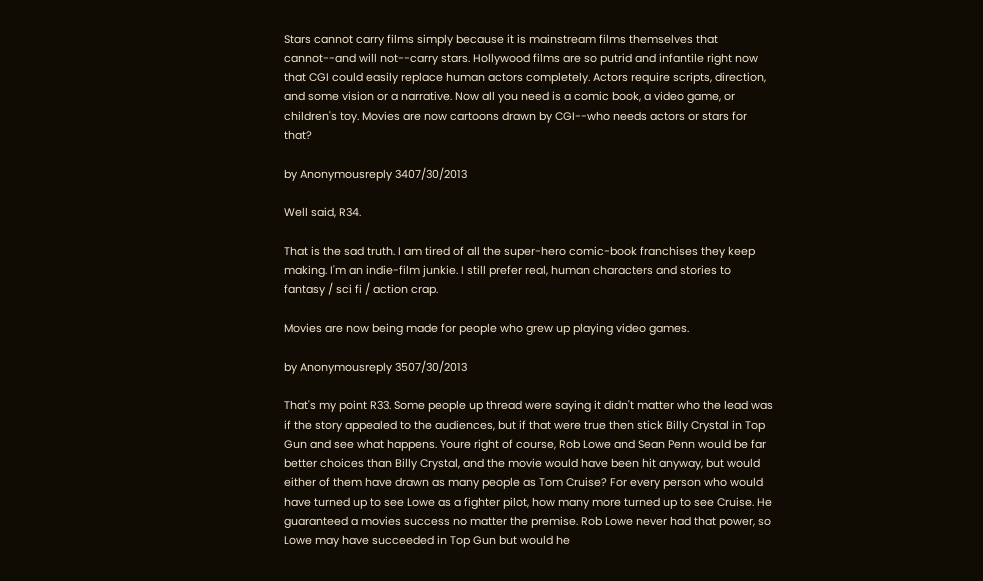Stars cannot carry films simply because it is mainstream films themselves that cannot--and will not--carry stars. Hollywood films are so putrid and infantile right now that CGI could easily replace human actors completely. Actors require scripts, direction, and some vision or a narrative. Now all you need is a comic book, a video game, or children's toy. Movies are now cartoons drawn by CGI--who needs actors or stars for that?

by Anonymousreply 3407/30/2013

Well said, R34.

That is the sad truth. I am tired of all the super-hero comic-book franchises they keep making. I'm an indie-film junkie. I still prefer real, human characters and stories to fantasy / sci fi / action crap.

Movies are now being made for people who grew up playing video games.

by Anonymousreply 3507/30/2013

That's my point R33. Some people up thread were saying it didn't matter who the lead was if the story appealed to the audiences, but if that were true then stick Billy Crystal in Top Gun and see what happens. Youre right of course, Rob Lowe and Sean Penn would be far better choices than Billy Crystal, and the movie would have been hit anyway, but would either of them have drawn as many people as Tom Cruise? For every person who would have turned up to see Lowe as a fighter pilot, how many more turned up to see Cruise. He guaranteed a movies success no matter the premise. Rob Lowe never had that power, so Lowe may have succeeded in Top Gun but would he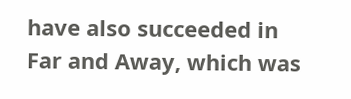have also succeeded in Far and Away, which was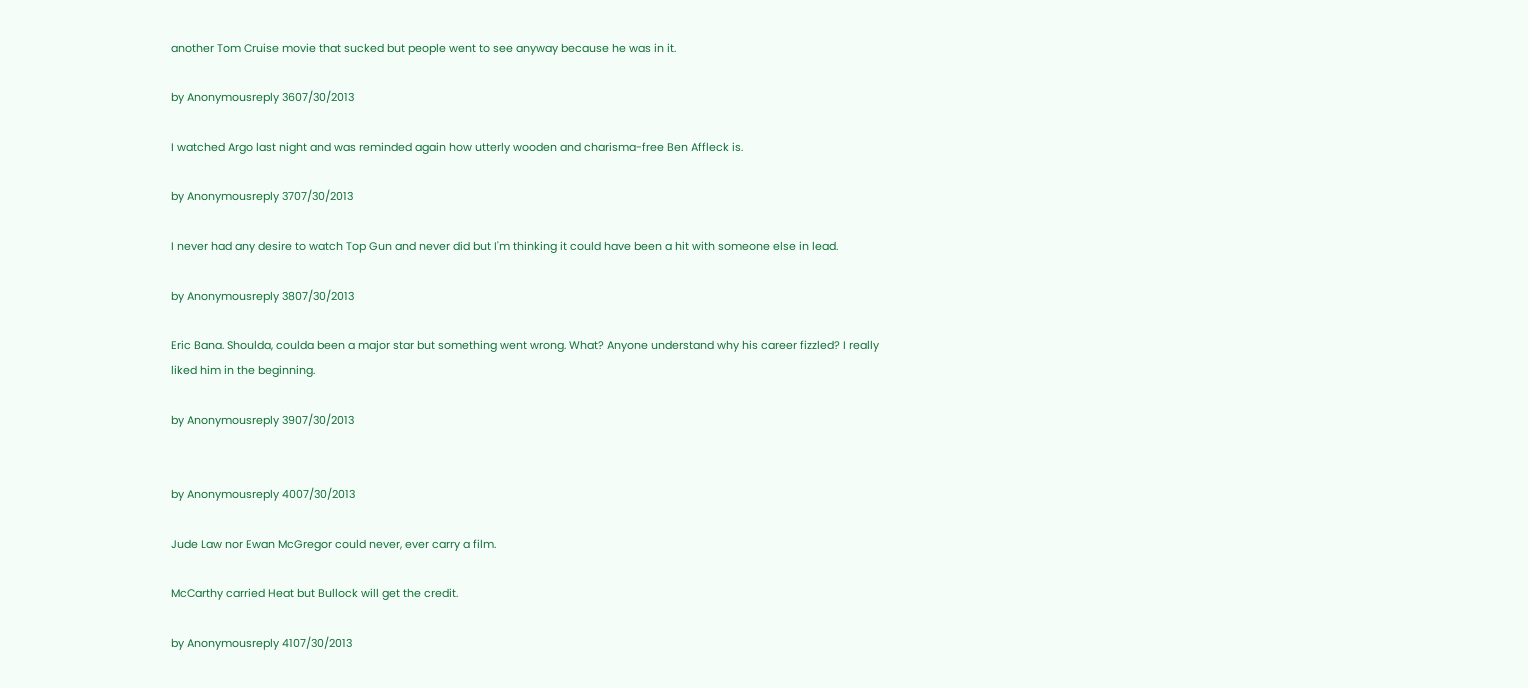another Tom Cruise movie that sucked but people went to see anyway because he was in it.

by Anonymousreply 3607/30/2013

I watched Argo last night and was reminded again how utterly wooden and charisma-free Ben Affleck is.

by Anonymousreply 3707/30/2013

I never had any desire to watch Top Gun and never did but I'm thinking it could have been a hit with someone else in lead.

by Anonymousreply 3807/30/2013

Eric Bana. Shoulda, coulda been a major star but something went wrong. What? Anyone understand why his career fizzled? I really liked him in the beginning.

by Anonymousreply 3907/30/2013


by Anonymousreply 4007/30/2013

Jude Law nor Ewan McGregor could never, ever carry a film.

McCarthy carried Heat but Bullock will get the credit.

by Anonymousreply 4107/30/2013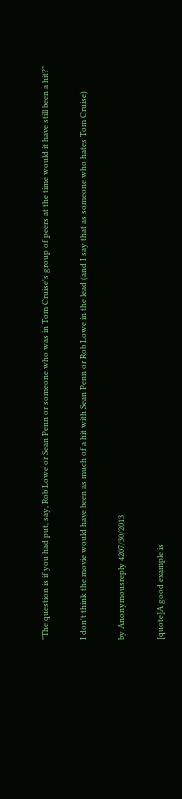"The question is if you had put, say, Rob Lowe or Sean Penn or someone who was in Tom Cruise's group of peers at the time would it have still been a hit?"

I don't think the movie would have been as much of a hit with Sean Penn or Rob Lowe in the lead (and I say that as someone who hates Tom Cruise)

by Anonymousreply 4207/30/2013

[quote]A good example is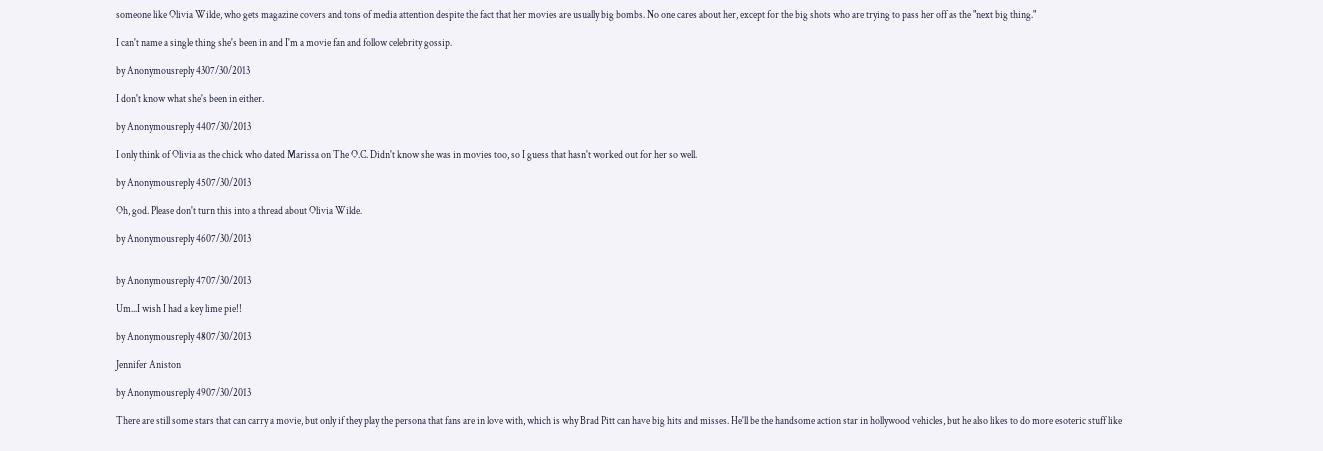someone like Olivia Wilde, who gets magazine covers and tons of media attention despite the fact that her movies are usually big bombs. No one cares about her, except for the big shots who are trying to pass her off as the "next big thing."

I can't name a single thing she's been in and I'm a movie fan and follow celebrity gossip.

by Anonymousreply 4307/30/2013

I don't know what she's been in either.

by Anonymousreply 4407/30/2013

I only think of Olivia as the chick who dated Marissa on The O.C. Didn't know she was in movies too, so I guess that hasn't worked out for her so well.

by Anonymousreply 4507/30/2013

Oh, god. Please don't turn this into a thread about Olivia Wilde.

by Anonymousreply 4607/30/2013


by Anonymousreply 4707/30/2013

Um...I wish I had a key lime pie!!

by Anonymousreply 4807/30/2013

Jennifer Aniston

by Anonymousreply 4907/30/2013

There are still some stars that can carry a movie, but only if they play the persona that fans are in love with, which is why Brad Pitt can have big hits and misses. He'll be the handsome action star in hollywood vehicles, but he also likes to do more esoteric stuff like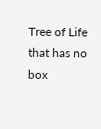Tree of Life that has no box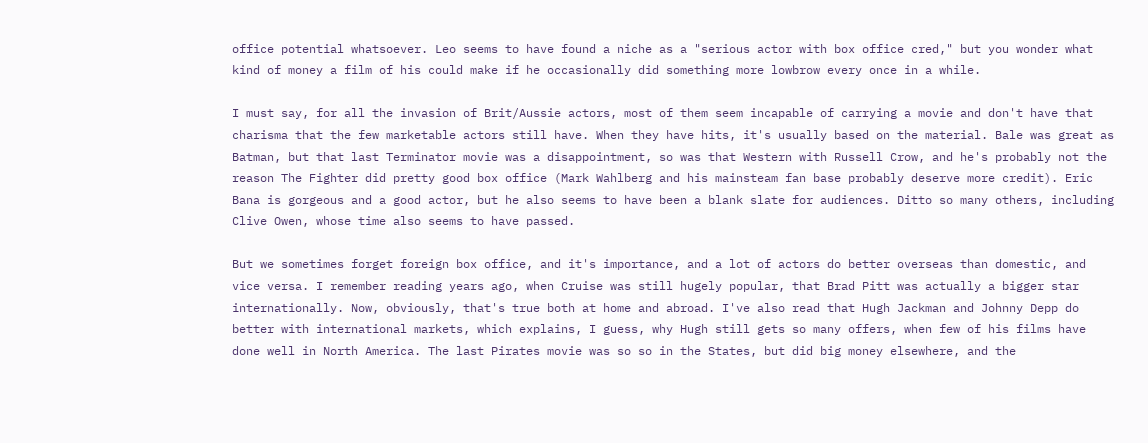office potential whatsoever. Leo seems to have found a niche as a "serious actor with box office cred," but you wonder what kind of money a film of his could make if he occasionally did something more lowbrow every once in a while.

I must say, for all the invasion of Brit/Aussie actors, most of them seem incapable of carrying a movie and don't have that charisma that the few marketable actors still have. When they have hits, it's usually based on the material. Bale was great as Batman, but that last Terminator movie was a disappointment, so was that Western with Russell Crow, and he's probably not the reason The Fighter did pretty good box office (Mark Wahlberg and his mainsteam fan base probably deserve more credit). Eric Bana is gorgeous and a good actor, but he also seems to have been a blank slate for audiences. Ditto so many others, including Clive Owen, whose time also seems to have passed.

But we sometimes forget foreign box office, and it's importance, and a lot of actors do better overseas than domestic, and vice versa. I remember reading years ago, when Cruise was still hugely popular, that Brad Pitt was actually a bigger star internationally. Now, obviously, that's true both at home and abroad. I've also read that Hugh Jackman and Johnny Depp do better with international markets, which explains, I guess, why Hugh still gets so many offers, when few of his films have done well in North America. The last Pirates movie was so so in the States, but did big money elsewhere, and the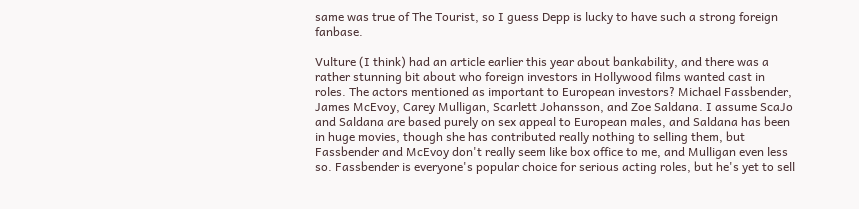same was true of The Tourist, so I guess Depp is lucky to have such a strong foreign fanbase.

Vulture (I think) had an article earlier this year about bankability, and there was a rather stunning bit about who foreign investors in Hollywood films wanted cast in roles. The actors mentioned as important to European investors? Michael Fassbender, James McEvoy, Carey Mulligan, Scarlett Johansson, and Zoe Saldana. I assume ScaJo and Saldana are based purely on sex appeal to European males, and Saldana has been in huge movies, though she has contributed really nothing to selling them, but Fassbender and McEvoy don't really seem like box office to me, and Mulligan even less so. Fassbender is everyone's popular choice for serious acting roles, but he's yet to sell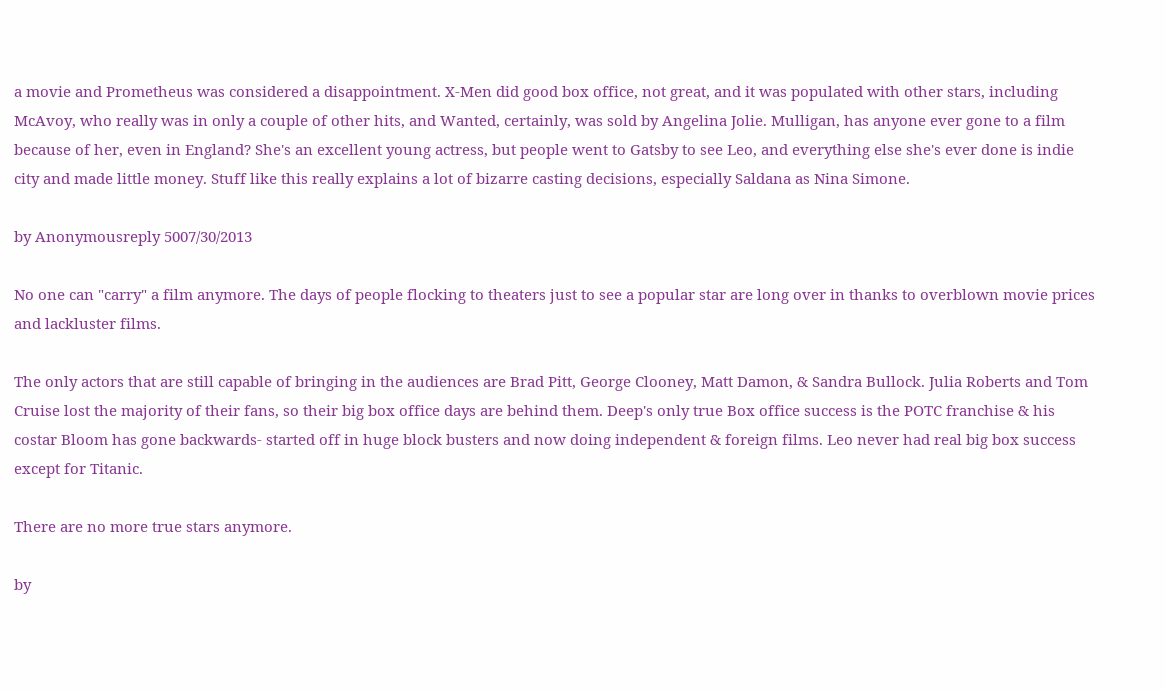a movie and Prometheus was considered a disappointment. X-Men did good box office, not great, and it was populated with other stars, including McAvoy, who really was in only a couple of other hits, and Wanted, certainly, was sold by Angelina Jolie. Mulligan, has anyone ever gone to a film because of her, even in England? She's an excellent young actress, but people went to Gatsby to see Leo, and everything else she's ever done is indie city and made little money. Stuff like this really explains a lot of bizarre casting decisions, especially Saldana as Nina Simone.

by Anonymousreply 5007/30/2013

No one can "carry" a film anymore. The days of people flocking to theaters just to see a popular star are long over in thanks to overblown movie prices and lackluster films.

The only actors that are still capable of bringing in the audiences are Brad Pitt, George Clooney, Matt Damon, & Sandra Bullock. Julia Roberts and Tom Cruise lost the majority of their fans, so their big box office days are behind them. Deep's only true Box office success is the POTC franchise & his costar Bloom has gone backwards- started off in huge block busters and now doing independent & foreign films. Leo never had real big box success except for Titanic.

There are no more true stars anymore.

by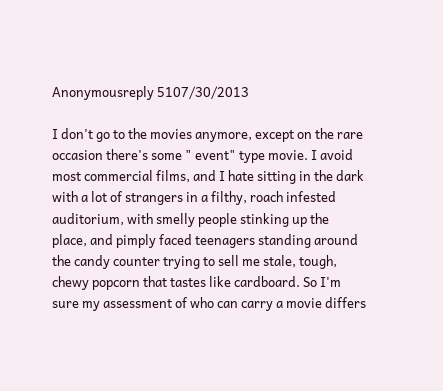Anonymousreply 5107/30/2013

I don't go to the movies anymore, except on the rare occasion there's some " event" type movie. I avoid most commercial films, and I hate sitting in the dark with a lot of strangers in a filthy, roach infested auditorium, with smelly people stinking up the place, and pimply faced teenagers standing around the candy counter trying to sell me stale, tough, chewy popcorn that tastes like cardboard. So I'm sure my assessment of who can carry a movie differs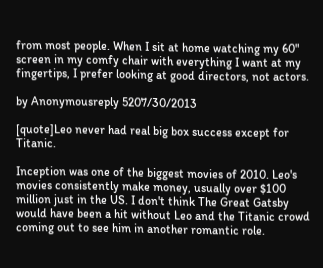from most people. When I sit at home watching my 60" screen in my comfy chair with everything I want at my fingertips, I prefer looking at good directors, not actors.

by Anonymousreply 5207/30/2013

[quote]Leo never had real big box success except for Titanic.

Inception was one of the biggest movies of 2010. Leo's movies consistently make money, usually over $100 million just in the US. I don't think The Great Gatsby would have been a hit without Leo and the Titanic crowd coming out to see him in another romantic role.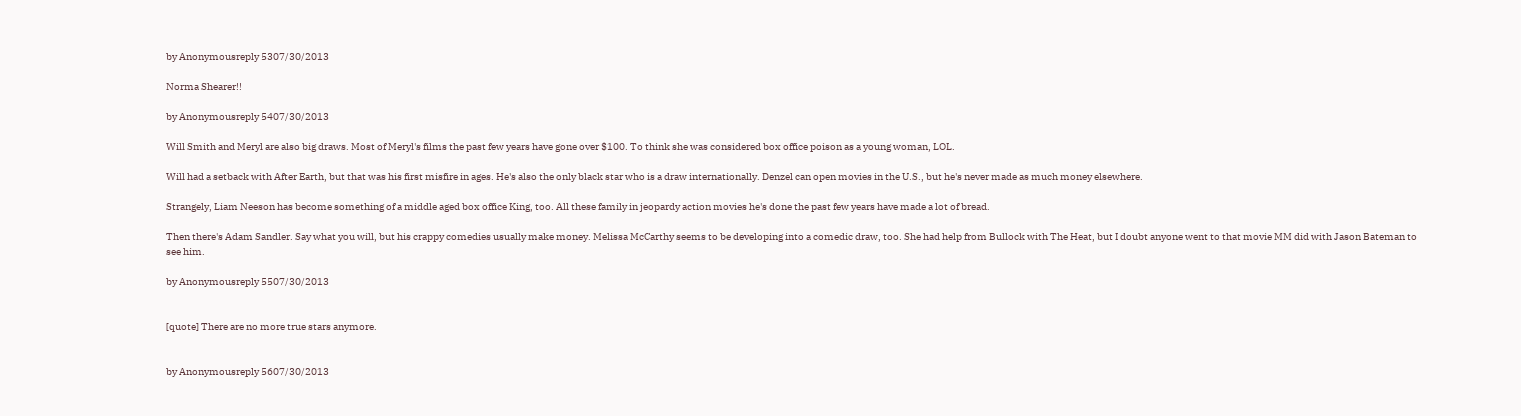by Anonymousreply 5307/30/2013

Norma Shearer!!

by Anonymousreply 5407/30/2013

Will Smith and Meryl are also big draws. Most of Meryl's films the past few years have gone over $100. To think she was considered box office poison as a young woman, LOL.

Will had a setback with After Earth, but that was his first misfire in ages. He's also the only black star who is a draw internationally. Denzel can open movies in the U.S., but he's never made as much money elsewhere.

Strangely, Liam Neeson has become something of a middle aged box office King, too. All these family in jeopardy action movies he's done the past few years have made a lot of bread.

Then there's Adam Sandler. Say what you will, but his crappy comedies usually make money. Melissa McCarthy seems to be developing into a comedic draw, too. She had help from Bullock with The Heat, but I doubt anyone went to that movie MM did with Jason Bateman to see him.

by Anonymousreply 5507/30/2013


[quote] There are no more true stars anymore.


by Anonymousreply 5607/30/2013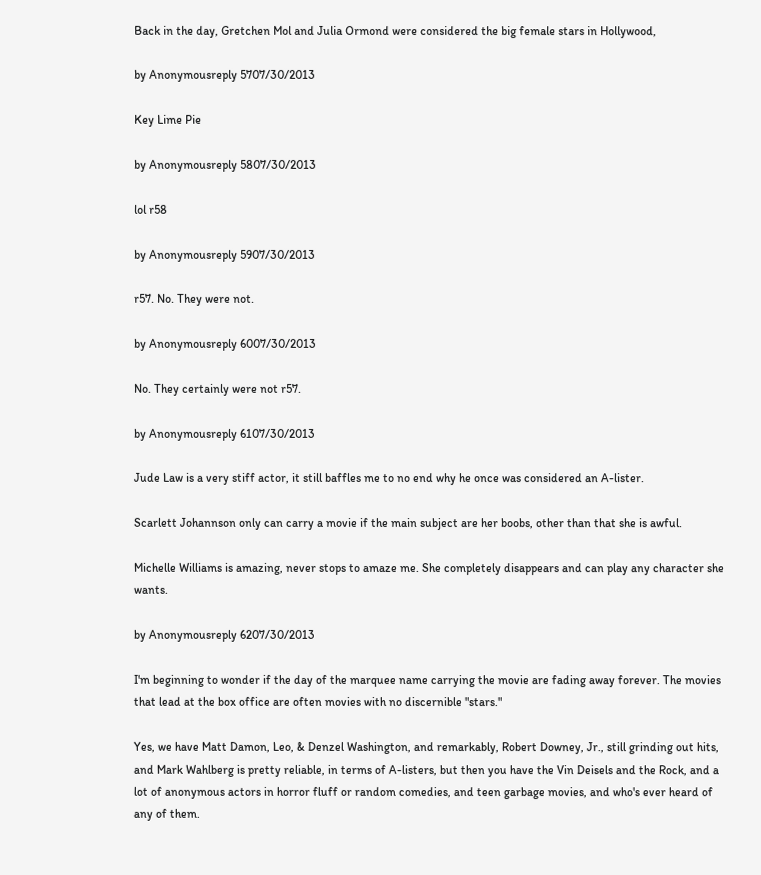Back in the day, Gretchen Mol and Julia Ormond were considered the big female stars in Hollywood,

by Anonymousreply 5707/30/2013

Key Lime Pie

by Anonymousreply 5807/30/2013

lol r58

by Anonymousreply 5907/30/2013

r57. No. They were not.

by Anonymousreply 6007/30/2013

No. They certainly were not r57.

by Anonymousreply 6107/30/2013

Jude Law is a very stiff actor, it still baffles me to no end why he once was considered an A-lister.

Scarlett Johannson only can carry a movie if the main subject are her boobs, other than that she is awful.

Michelle Williams is amazing, never stops to amaze me. She completely disappears and can play any character she wants.

by Anonymousreply 6207/30/2013

I'm beginning to wonder if the day of the marquee name carrying the movie are fading away forever. The movies that lead at the box office are often movies with no discernible "stars."

Yes, we have Matt Damon, Leo, & Denzel Washington, and remarkably, Robert Downey, Jr., still grinding out hits, and Mark Wahlberg is pretty reliable, in terms of A-listers, but then you have the Vin Deisels and the Rock, and a lot of anonymous actors in horror fluff or random comedies, and teen garbage movies, and who's ever heard of any of them.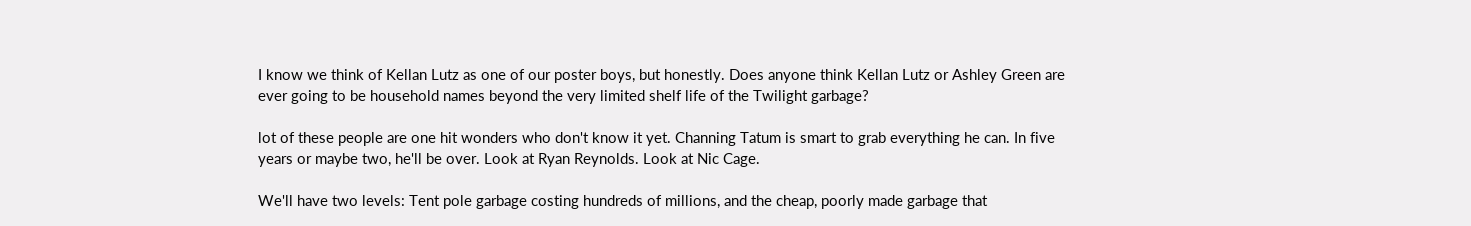I know we think of Kellan Lutz as one of our poster boys, but honestly. Does anyone think Kellan Lutz or Ashley Green are ever going to be household names beyond the very limited shelf life of the Twilight garbage?

lot of these people are one hit wonders who don't know it yet. Channing Tatum is smart to grab everything he can. In five years or maybe two, he'll be over. Look at Ryan Reynolds. Look at Nic Cage.

We'll have two levels: Tent pole garbage costing hundreds of millions, and the cheap, poorly made garbage that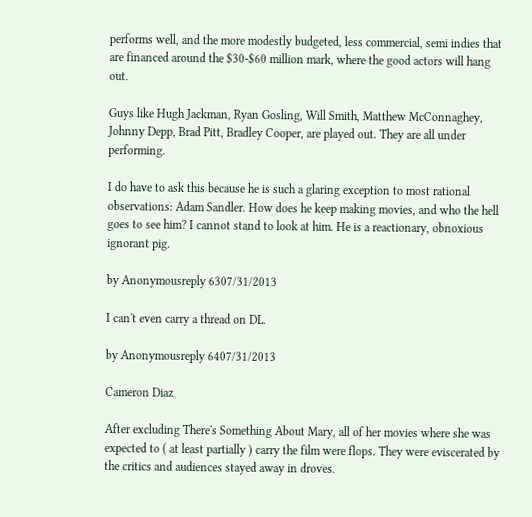performs well, and the more modestly budgeted, less commercial, semi indies that are financed around the $30-$60 million mark, where the good actors will hang out.

Guys like Hugh Jackman, Ryan Gosling, Will Smith, Matthew McConnaghey, Johnny Depp, Brad Pitt, Bradley Cooper, are played out. They are all under performing.

I do have to ask this because he is such a glaring exception to most rational observations: Adam Sandler. How does he keep making movies, and who the hell goes to see him? I cannot stand to look at him. He is a reactionary, obnoxious ignorant pig.

by Anonymousreply 6307/31/2013

I can't even carry a thread on DL.

by Anonymousreply 6407/31/2013

Cameron Diaz

After excluding There's Something About Mary, all of her movies where she was expected to ( at least partially ) carry the film were flops. They were eviscerated by the critics and audiences stayed away in droves.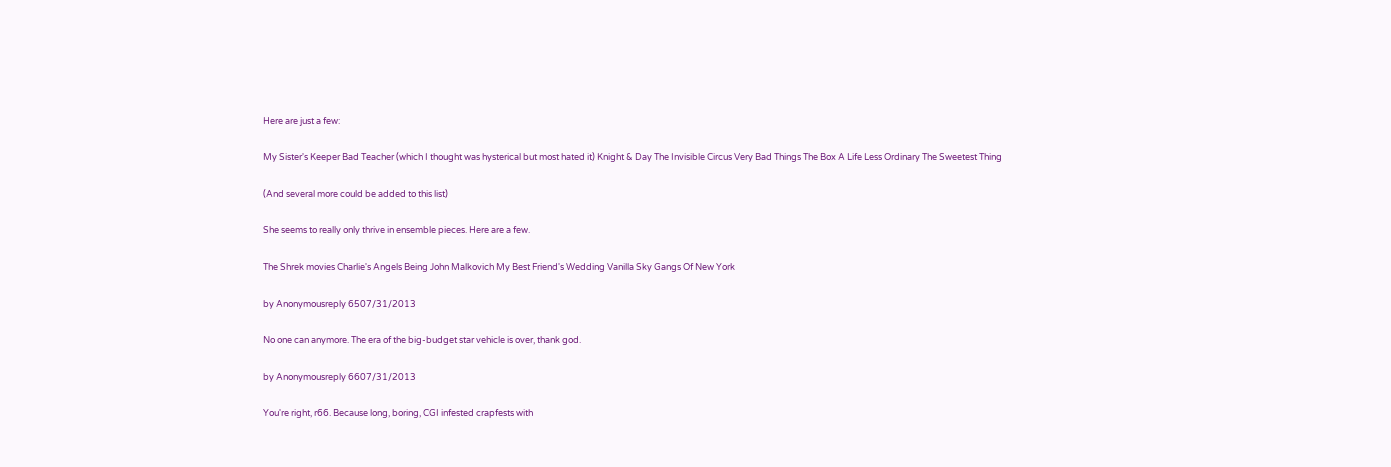Here are just a few:

My Sister's Keeper Bad Teacher (which I thought was hysterical but most hated it) Knight & Day The Invisible Circus Very Bad Things The Box A Life Less Ordinary The Sweetest Thing

(And several more could be added to this list)

She seems to really only thrive in ensemble pieces. Here are a few.

The Shrek movies Charlie's Angels Being John Malkovich My Best Friend's Wedding Vanilla Sky Gangs Of New York

by Anonymousreply 6507/31/2013

No one can anymore. The era of the big-budget star vehicle is over, thank god.

by Anonymousreply 6607/31/2013

You're right, r66. Because long, boring, CGI infested crapfests with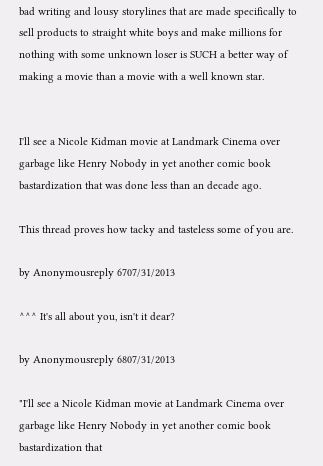bad writing and lousy storylines that are made specifically to sell products to straight white boys and make millions for nothing with some unknown loser is SUCH a better way of making a movie than a movie with a well known star.


I'll see a Nicole Kidman movie at Landmark Cinema over garbage like Henry Nobody in yet another comic book bastardization that was done less than an decade ago.

This thread proves how tacky and tasteless some of you are.

by Anonymousreply 6707/31/2013

^^^ It's all about you, isn't it dear?

by Anonymousreply 6807/31/2013

"I'll see a Nicole Kidman movie at Landmark Cinema over garbage like Henry Nobody in yet another comic book bastardization that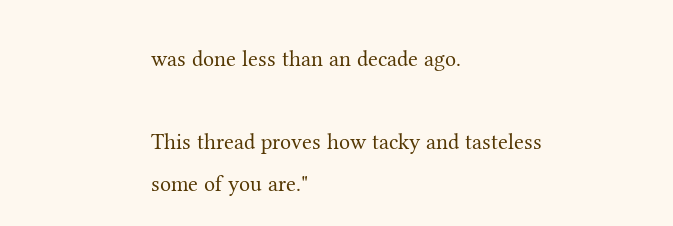was done less than an decade ago.

This thread proves how tacky and tasteless some of you are."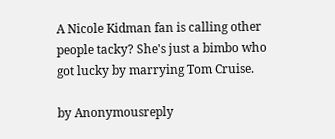A Nicole Kidman fan is calling other people tacky? She's just a bimbo who got lucky by marrying Tom Cruise.

by Anonymousreply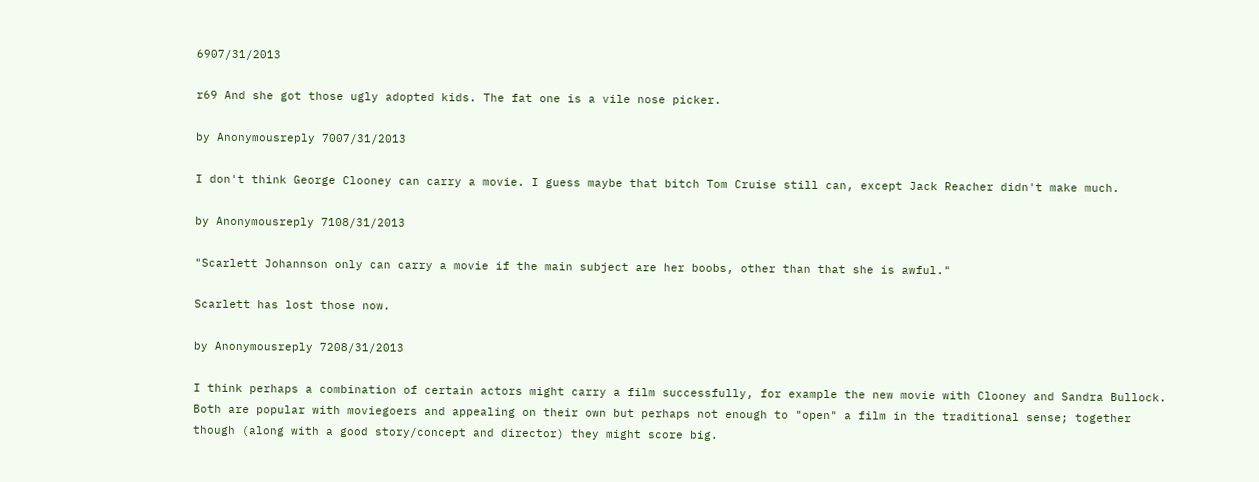6907/31/2013

r69 And she got those ugly adopted kids. The fat one is a vile nose picker.

by Anonymousreply 7007/31/2013

I don't think George Clooney can carry a movie. I guess maybe that bitch Tom Cruise still can, except Jack Reacher didn't make much.

by Anonymousreply 7108/31/2013

"Scarlett Johannson only can carry a movie if the main subject are her boobs, other than that she is awful."

Scarlett has lost those now.

by Anonymousreply 7208/31/2013

I think perhaps a combination of certain actors might carry a film successfully, for example the new movie with Clooney and Sandra Bullock. Both are popular with moviegoers and appealing on their own but perhaps not enough to "open" a film in the traditional sense; together though (along with a good story/concept and director) they might score big.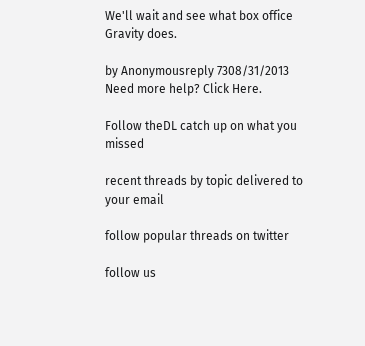We'll wait and see what box office Gravity does.

by Anonymousreply 7308/31/2013
Need more help? Click Here.

Follow theDL catch up on what you missed

recent threads by topic delivered to your email

follow popular threads on twitter

follow us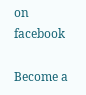on facebook

Become a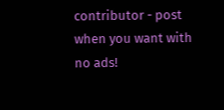contributor - post when you want with no ads!